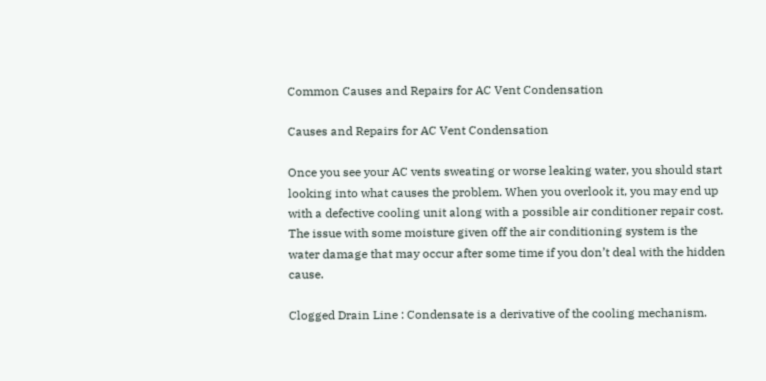Common Causes and Repairs for AC Vent Condensation

Causes and Repairs for AC Vent Condensation

Once you see your AC vents sweating or worse leaking water, you should start looking into what causes the problem. When you overlook it, you may end up with a defective cooling unit along with a possible air conditioner repair cost. The issue with some moisture given off the air conditioning system is the water damage that may occur after some time if you don’t deal with the hidden cause.

Clogged Drain Line : Condensate is a derivative of the cooling mechanism.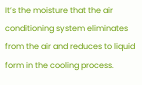It’s the moisture that the air conditioning system eliminates from the air and reduces to liquid form in the cooling process.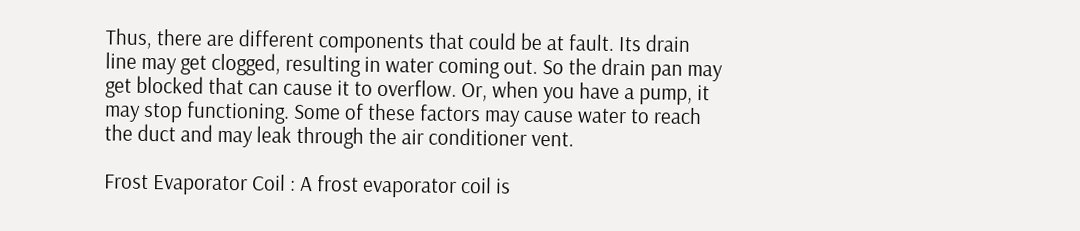Thus, there are different components that could be at fault. Its drain line may get clogged, resulting in water coming out. So the drain pan may get blocked that can cause it to overflow. Or, when you have a pump, it may stop functioning. Some of these factors may cause water to reach the duct and may leak through the air conditioner vent.

Frost Evaporator Coil : A frost evaporator coil is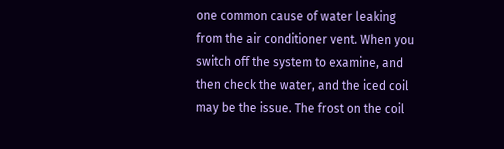one common cause of water leaking from the air conditioner vent. When you switch off the system to examine, and then check the water, and the iced coil may be the issue. The frost on the coil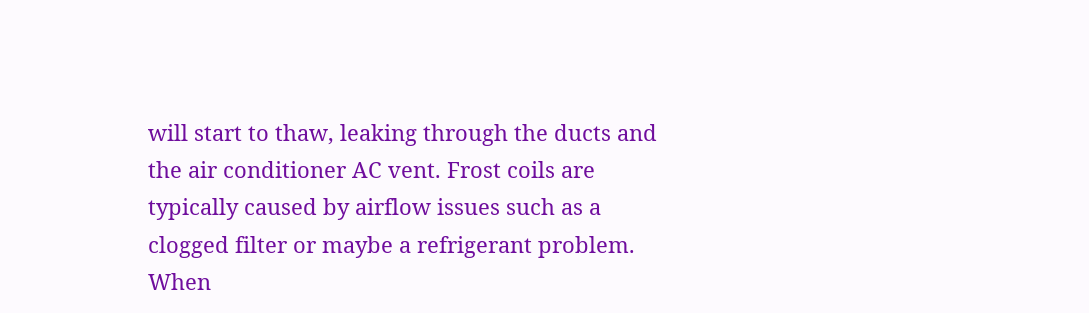will start to thaw, leaking through the ducts and the air conditioner AC vent. Frost coils are typically caused by airflow issues such as a clogged filter or maybe a refrigerant problem. When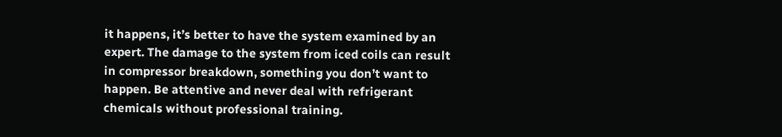it happens, it’s better to have the system examined by an expert. The damage to the system from iced coils can result in compressor breakdown, something you don’t want to happen. Be attentive and never deal with refrigerant chemicals without professional training.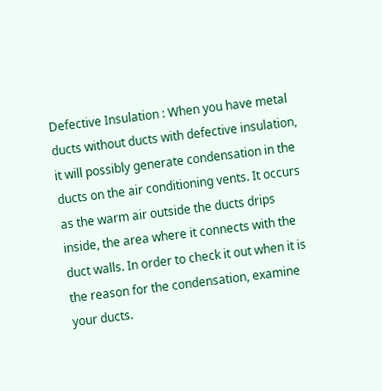Defective Insulation : When you have metal ducts without ducts with defective insulation, it will possibly generate condensation in the ducts on the air conditioning vents. It occurs as the warm air outside the ducts drips inside, the area where it connects with the duct walls. In order to check it out when it is the reason for the condensation, examine your ducts.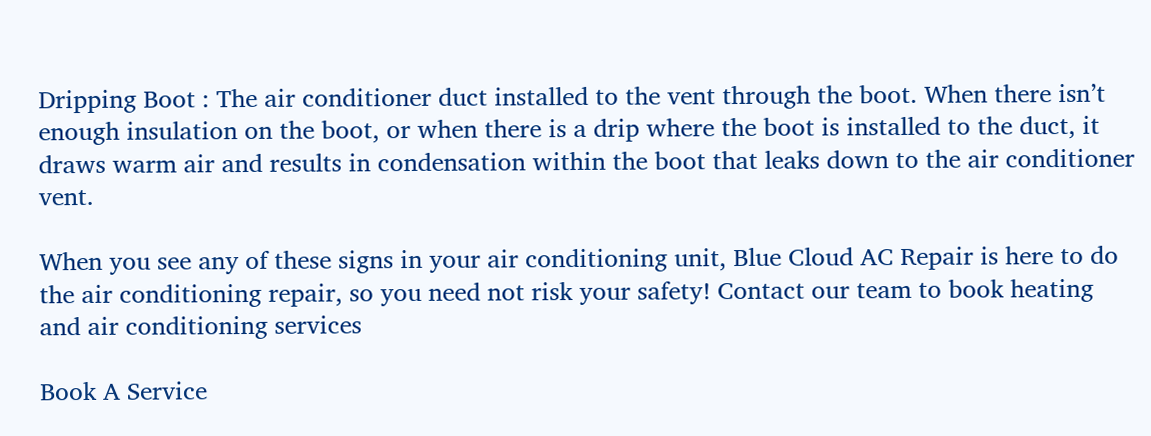Dripping Boot : The air conditioner duct installed to the vent through the boot. When there isn’t enough insulation on the boot, or when there is a drip where the boot is installed to the duct, it draws warm air and results in condensation within the boot that leaks down to the air conditioner vent.

When you see any of these signs in your air conditioning unit, Blue Cloud AC Repair is here to do the air conditioning repair, so you need not risk your safety! Contact our team to book heating and air conditioning services

Book A Service